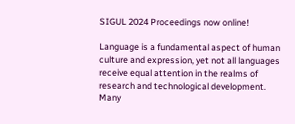SIGUL 2024 Proceedings now online!

Language is a fundamental aspect of human culture and expression, yet not all languages receive equal attention in the realms of research and technological development. Many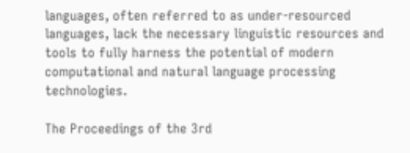languages, often referred to as under-resourced languages, lack the necessary linguistic resources and tools to fully harness the potential of modern computational and natural language processing technologies.

The Proceedings of the 3rd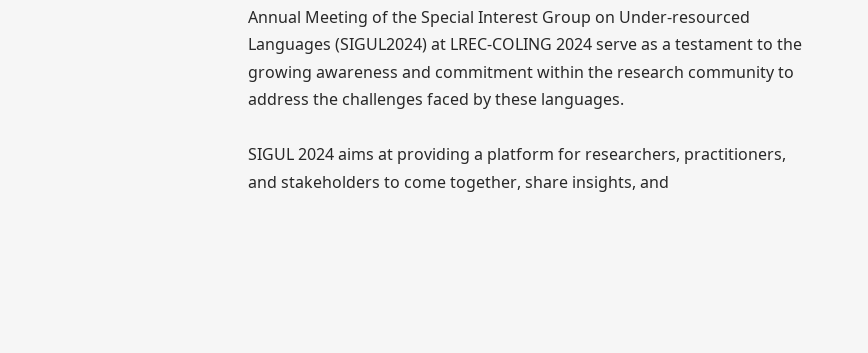Annual Meeting of the Special Interest Group on Under-resourced Languages (SIGUL2024) at LREC-COLING 2024 serve as a testament to the growing awareness and commitment within the research community to address the challenges faced by these languages.

SIGUL 2024 aims at providing a platform for researchers, practitioners, and stakeholders to come together, share insights, and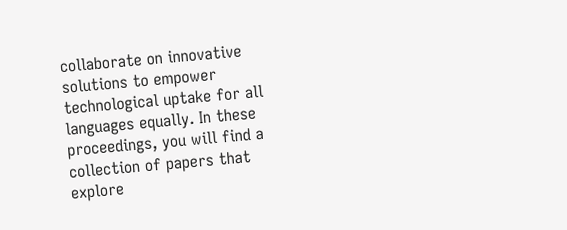collaborate on innovative solutions to empower technological uptake for all languages equally. In these proceedings, you will find a collection of papers that explore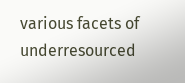various facets of underresourced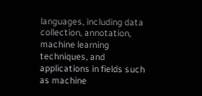languages, including data collection, annotation, machine learning techniques, and applications in fields such as machine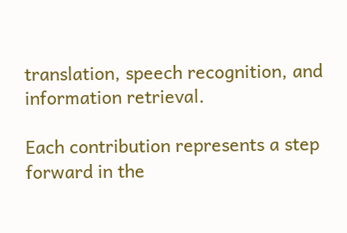translation, speech recognition, and information retrieval.

Each contribution represents a step forward in the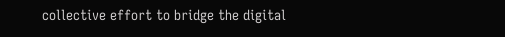collective effort to bridge the digital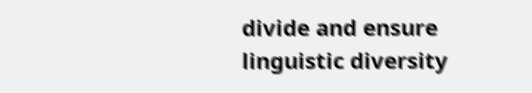divide and ensure linguistic diversity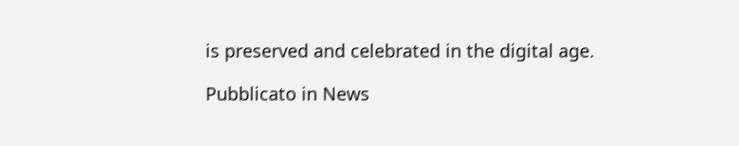is preserved and celebrated in the digital age.

Pubblicato in News